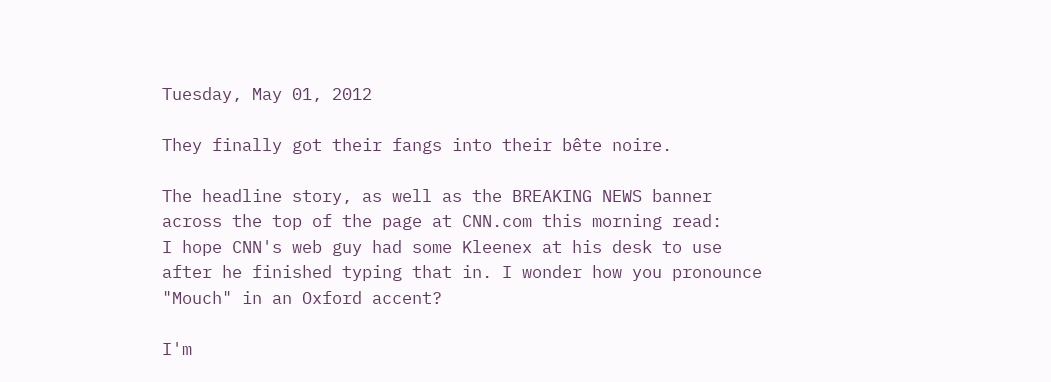Tuesday, May 01, 2012

They finally got their fangs into their bête noire.

The headline story, as well as the BREAKING NEWS banner across the top of the page at CNN.com this morning read:
I hope CNN's web guy had some Kleenex at his desk to use after he finished typing that in. I wonder how you pronounce "Mouch" in an Oxford accent?

I'm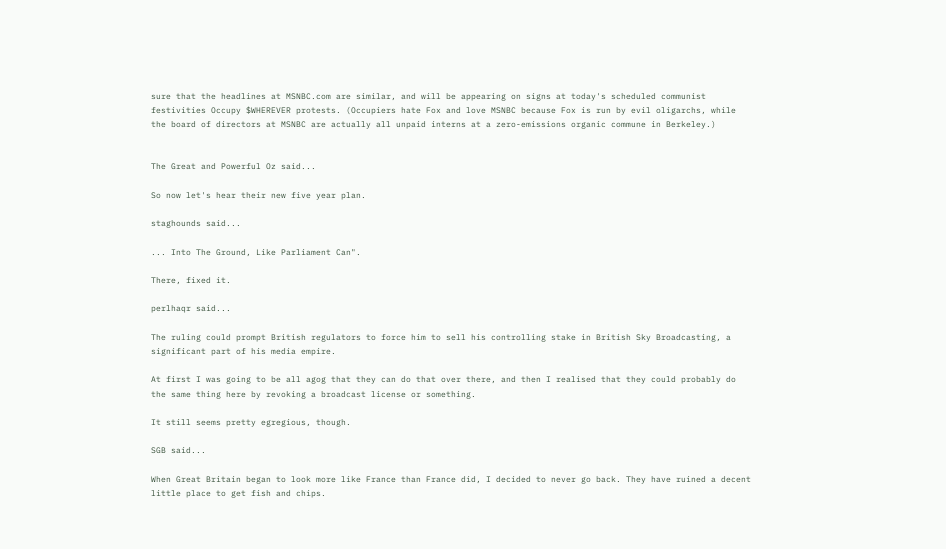sure that the headlines at MSNBC.com are similar, and will be appearing on signs at today's scheduled communist festivities Occupy $WHEREVER protests. (Occupiers hate Fox and love MSNBC because Fox is run by evil oligarchs, while the board of directors at MSNBC are actually all unpaid interns at a zero-emissions organic commune in Berkeley.)


The Great and Powerful Oz said...

So now let's hear their new five year plan.

staghounds said...

... Into The Ground, Like Parliament Can".

There, fixed it.

perlhaqr said...

The ruling could prompt British regulators to force him to sell his controlling stake in British Sky Broadcasting, a significant part of his media empire.

At first I was going to be all agog that they can do that over there, and then I realised that they could probably do the same thing here by revoking a broadcast license or something.

It still seems pretty egregious, though.

SGB said...

When Great Britain began to look more like France than France did, I decided to never go back. They have ruined a decent little place to get fish and chips.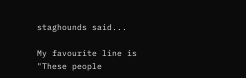staghounds said...

My favourite line is "These people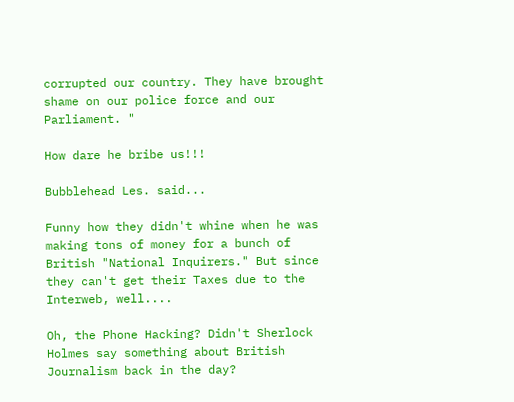corrupted our country. They have brought shame on our police force and our Parliament. "

How dare he bribe us!!!

Bubblehead Les. said...

Funny how they didn't whine when he was making tons of money for a bunch of British "National Inquirers." But since they can't get their Taxes due to the Interweb, well....

Oh, the Phone Hacking? Didn't Sherlock Holmes say something about British Journalism back in the day?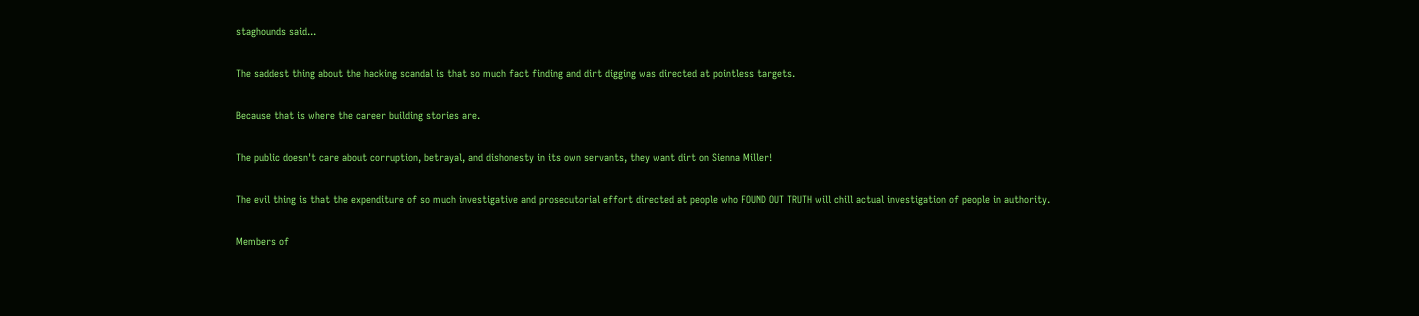staghounds said...

The saddest thing about the hacking scandal is that so much fact finding and dirt digging was directed at pointless targets.

Because that is where the career building stories are.

The public doesn't care about corruption, betrayal, and dishonesty in its own servants, they want dirt on Sienna Miller!

The evil thing is that the expenditure of so much investigative and prosecutorial effort directed at people who FOUND OUT TRUTH will chill actual investigation of people in authority.

Members of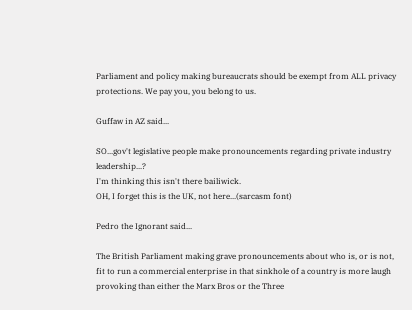Parliament and policy making bureaucrats should be exempt from ALL privacy protections. We pay you, you belong to us.

Guffaw in AZ said...

SO...gov't legislative people make pronouncements regarding private industry leadership...?
I'm thinking this isn't there bailiwick.
OH, I forget this is the UK, not here...(sarcasm font)

Pedro the Ignorant said...

The British Parliament making grave pronouncements about who is, or is not, fit to run a commercial enterprise in that sinkhole of a country is more laugh provoking than either the Marx Bros or the Three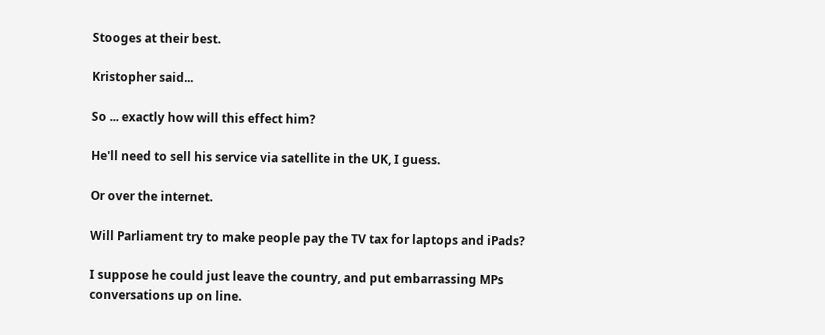Stooges at their best.

Kristopher said...

So ... exactly how will this effect him?

He'll need to sell his service via satellite in the UK, I guess.

Or over the internet.

Will Parliament try to make people pay the TV tax for laptops and iPads?

I suppose he could just leave the country, and put embarrassing MPs conversations up on line.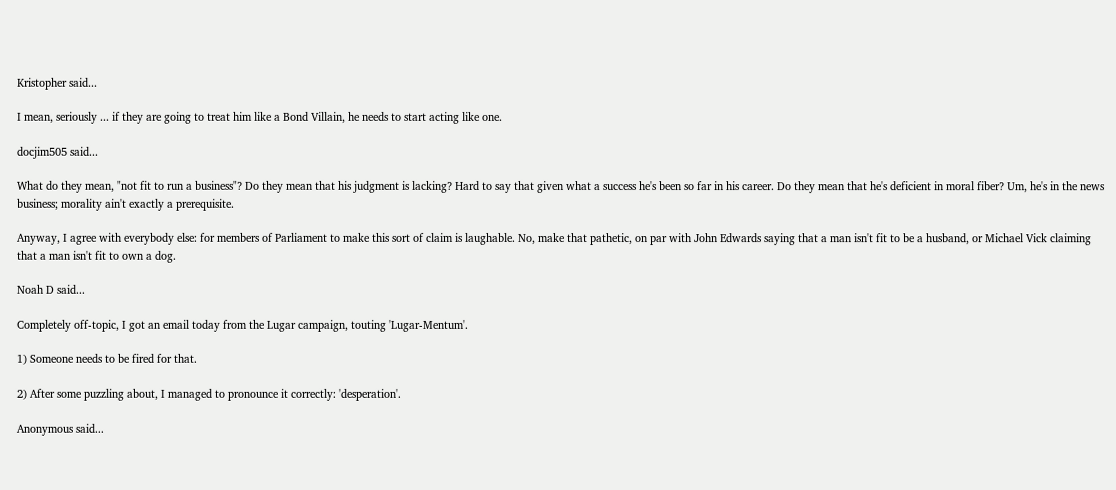Kristopher said...

I mean, seriously ... if they are going to treat him like a Bond Villain, he needs to start acting like one.

docjim505 said...

What do they mean, "not fit to run a business"? Do they mean that his judgment is lacking? Hard to say that given what a success he's been so far in his career. Do they mean that he's deficient in moral fiber? Um, he's in the news business; morality ain't exactly a prerequisite.

Anyway, I agree with everybody else: for members of Parliament to make this sort of claim is laughable. No, make that pathetic, on par with John Edwards saying that a man isn't fit to be a husband, or Michael Vick claiming that a man isn't fit to own a dog.

Noah D said...

Completely off-topic, I got an email today from the Lugar campaign, touting 'Lugar-Mentum'.

1) Someone needs to be fired for that.

2) After some puzzling about, I managed to pronounce it correctly: 'desperation'.

Anonymous said...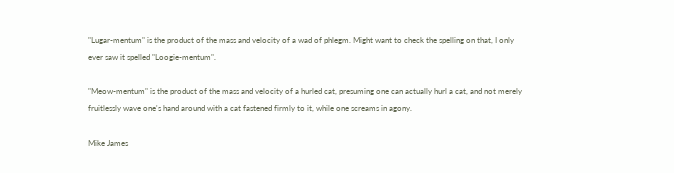"Lugar-mentum" is the product of the mass and velocity of a wad of phlegm. Might want to check the spelling on that, I only ever saw it spelled "Loogie-mentum".

"Meow-mentum" is the product of the mass and velocity of a hurled cat, presuming one can actually hurl a cat, and not merely fruitlessly wave one's hand around with a cat fastened firmly to it, while one screams in agony.

Mike James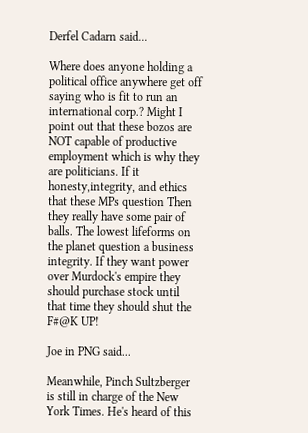Derfel Cadarn said...

Where does anyone holding a political office anywhere get off saying who is fit to run an international corp.? Might I point out that these bozos are NOT capable of productive employment which is why they are politicians. If it honesty,integrity, and ethics that these MPs question Then they really have some pair of balls. The lowest lifeforms on the planet question a business integrity. If they want power over Murdock's empire they should purchase stock until that time they should shut the F#@K UP!

Joe in PNG said...

Meanwhile, Pinch Sultzberger is still in charge of the New York Times. He's heard of this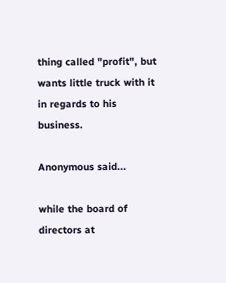thing called "profit", but wants little truck with it in regards to his business.

Anonymous said...

while the board of directors at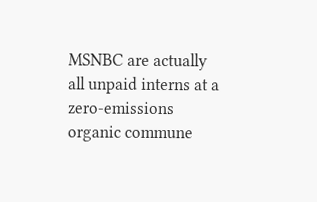MSNBC are actually all unpaid interns at a zero-emissions organic commune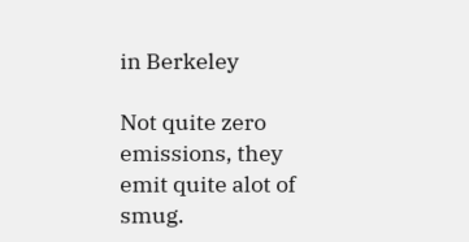in Berkeley

Not quite zero emissions, they emit quite alot of smug.